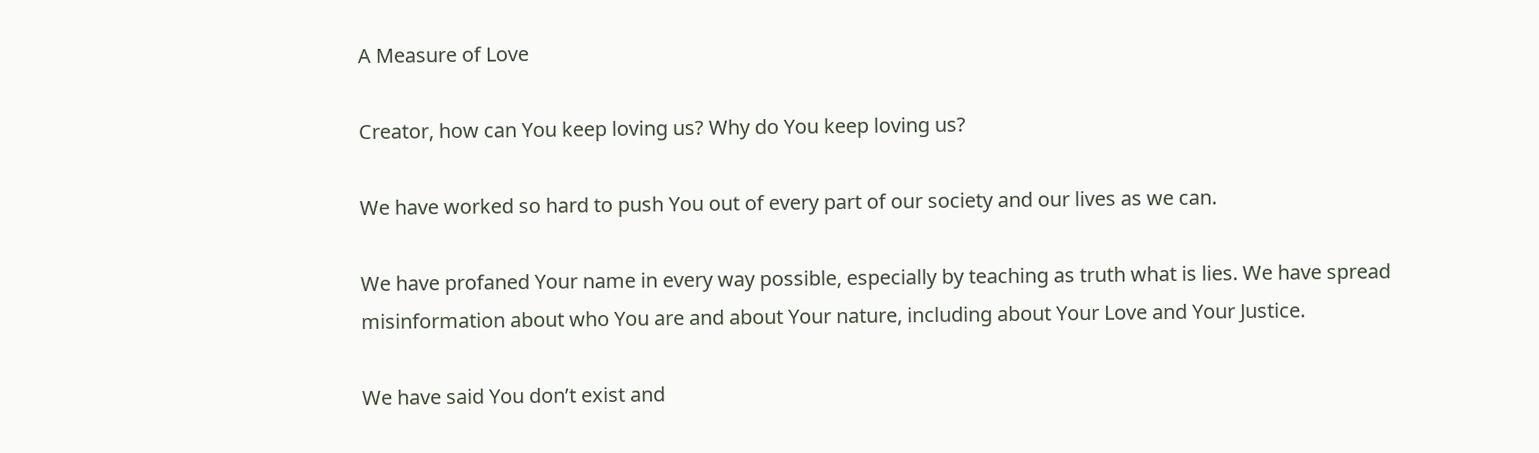A Measure of Love

Creator, how can You keep loving us? Why do You keep loving us?

We have worked so hard to push You out of every part of our society and our lives as we can.

We have profaned Your name in every way possible, especially by teaching as truth what is lies. We have spread misinformation about who You are and about Your nature, including about Your Love and Your Justice.

We have said You don’t exist and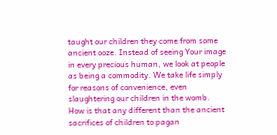taught our children they come from some ancient ooze. Instead of seeing Your image in every precious human, we look at people as being a commodity. We take life simply for reasons of convenience, even slaughtering our children in the womb. How is that any different than the ancient sacrifices of children to pagan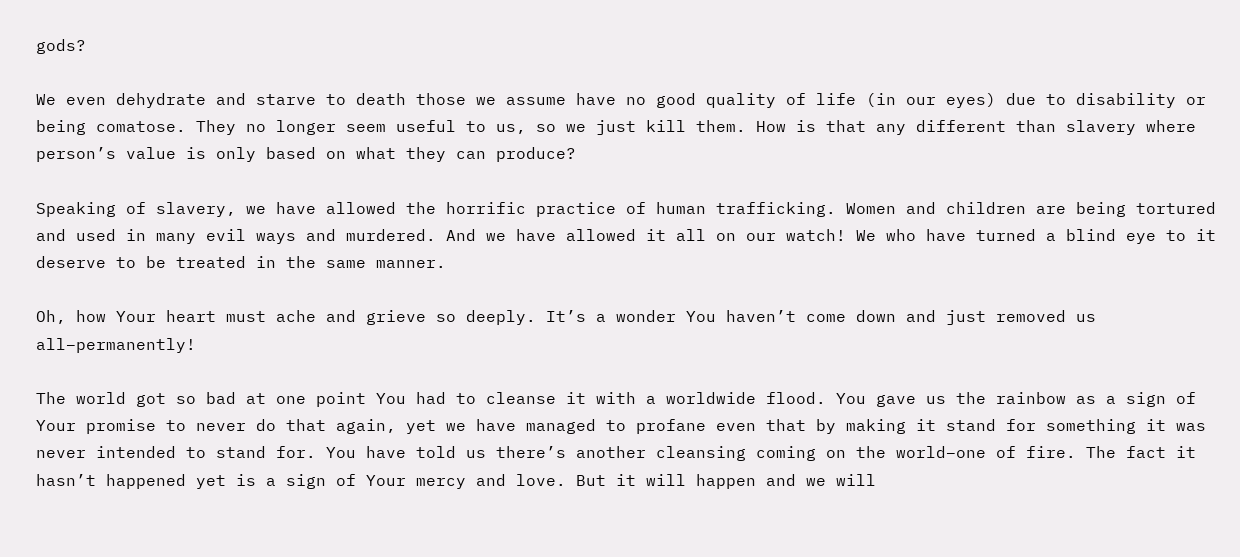gods?

We even dehydrate and starve to death those we assume have no good quality of life (in our eyes) due to disability or being comatose. They no longer seem useful to us, so we just kill them. How is that any different than slavery where person’s value is only based on what they can produce?

Speaking of slavery, we have allowed the horrific practice of human trafficking. Women and children are being tortured and used in many evil ways and murdered. And we have allowed it all on our watch! We who have turned a blind eye to it deserve to be treated in the same manner.

Oh, how Your heart must ache and grieve so deeply. It’s a wonder You haven’t come down and just removed us all–permanently!

The world got so bad at one point You had to cleanse it with a worldwide flood. You gave us the rainbow as a sign of Your promise to never do that again, yet we have managed to profane even that by making it stand for something it was never intended to stand for. You have told us there’s another cleansing coming on the world–one of fire. The fact it hasn’t happened yet is a sign of Your mercy and love. But it will happen and we will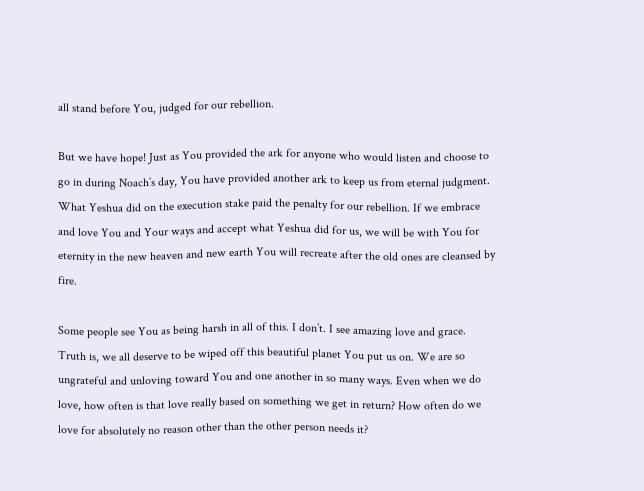all stand before You, judged for our rebellion.

But we have hope! Just as You provided the ark for anyone who would listen and choose to go in during Noach’s day, You have provided another ark to keep us from eternal judgment. What Yeshua did on the execution stake paid the penalty for our rebellion. If we embrace and love You and Your ways and accept what Yeshua did for us, we will be with You for eternity in the new heaven and new earth You will recreate after the old ones are cleansed by fire.

Some people see You as being harsh in all of this. I don’t. I see amazing love and grace. Truth is, we all deserve to be wiped off this beautiful planet You put us on. We are so ungrateful and unloving toward You and one another in so many ways. Even when we do love, how often is that love really based on something we get in return? How often do we love for absolutely no reason other than the other person needs it?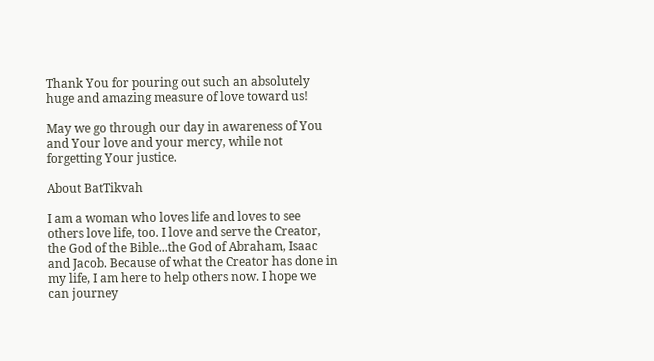Thank You for pouring out such an absolutely huge and amazing measure of love toward us!

May we go through our day in awareness of You and Your love and your mercy, while not forgetting Your justice.

About BatTikvah

I am a woman who loves life and loves to see others love life, too. I love and serve the Creator, the God of the Bible...the God of Abraham, Isaac and Jacob. Because of what the Creator has done in my life, I am here to help others now. I hope we can journey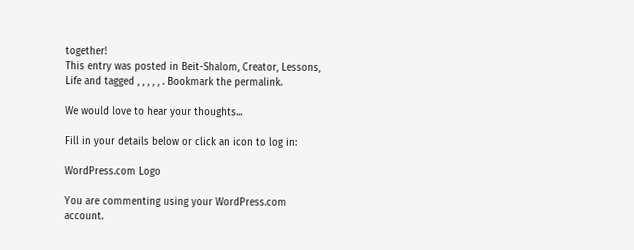together!
This entry was posted in Beit-Shalom, Creator, Lessons, Life and tagged , , , , , . Bookmark the permalink.

We would love to hear your thoughts...

Fill in your details below or click an icon to log in:

WordPress.com Logo

You are commenting using your WordPress.com account.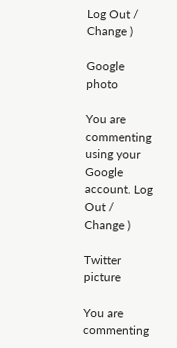Log Out /  Change )

Google photo

You are commenting using your Google account. Log Out /  Change )

Twitter picture

You are commenting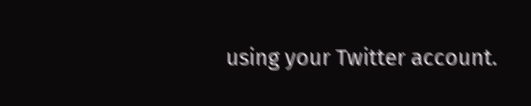using your Twitter account.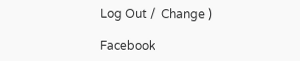Log Out /  Change )

Facebook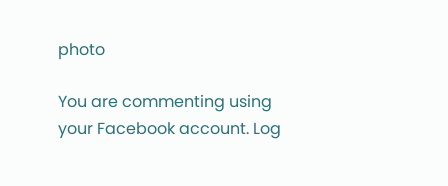photo

You are commenting using your Facebook account. Log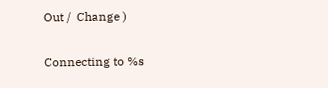Out /  Change )

Connecting to %s